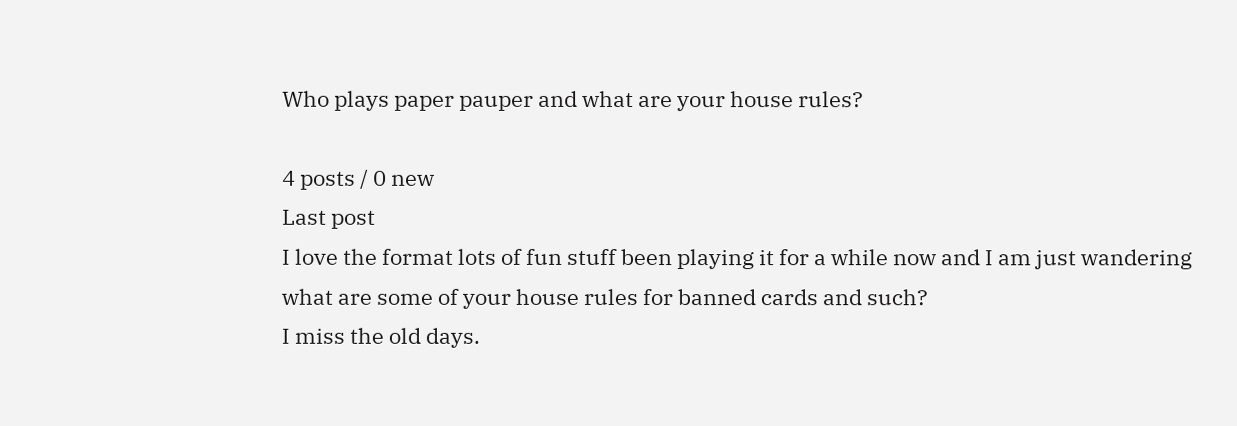Who plays paper pauper and what are your house rules?

4 posts / 0 new
Last post
I love the format lots of fun stuff been playing it for a while now and I am just wandering what are some of your house rules for banned cards and such?
I miss the old days.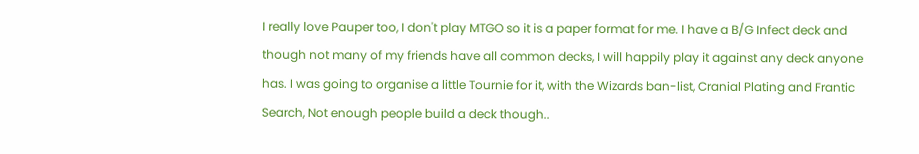I really love Pauper too, I don't play MTGO so it is a paper format for me. I have a B/G Infect deck and though not many of my friends have all common decks, I will happily play it against any deck anyone has. I was going to organise a little Tournie for it, with the Wizards ban-list, Cranial Plating and Frantic Search, Not enough people build a deck though..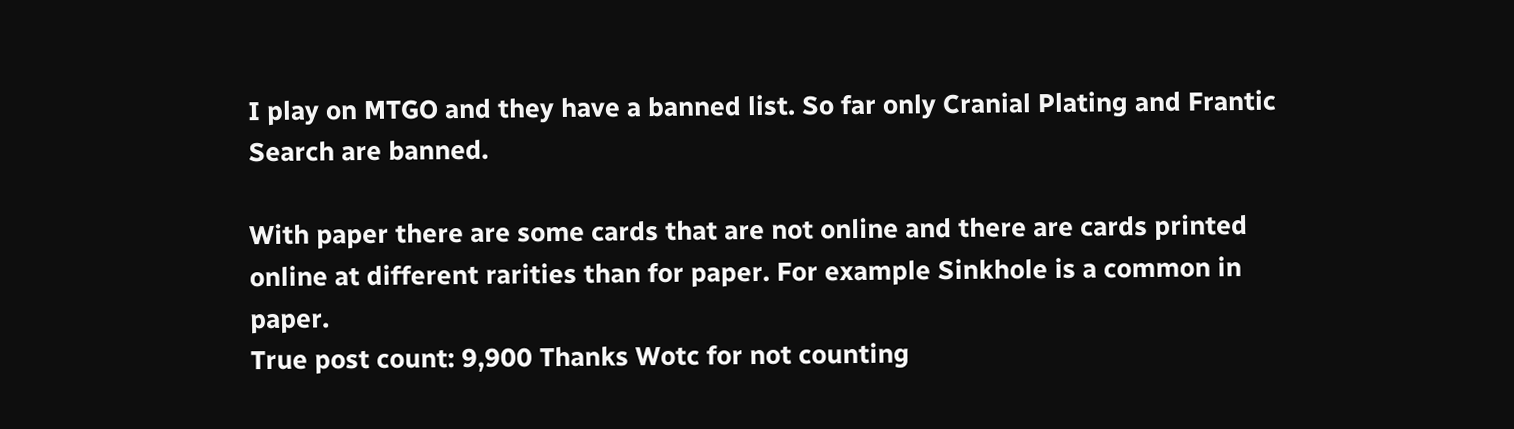I play on MTGO and they have a banned list. So far only Cranial Plating and Frantic Search are banned.

With paper there are some cards that are not online and there are cards printed online at different rarities than for paper. For example Sinkhole is a common in paper.
True post count: 9,900 Thanks Wotc for not counting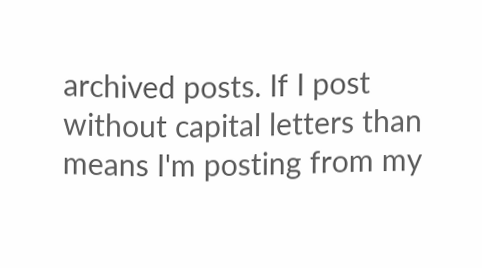archived posts. If I post without capital letters than means I'm posting from my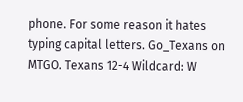phone. For some reason it hates typing capital letters. Go_Texans on MTGO. Texans 12-4 Wildcard: W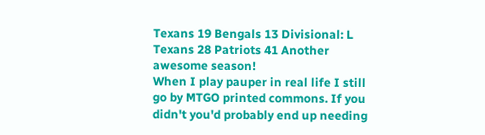Texans 19 Bengals 13 Divisional: L Texans 28 Patriots 41 Another awesome season!
When I play pauper in real life I still go by MTGO printed commons. If you didn't you'd probably end up needing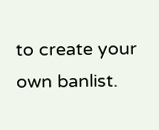to create your own banlist.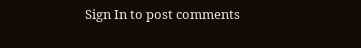Sign In to post comments